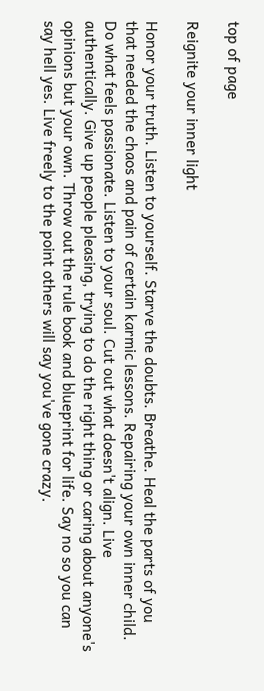top of page

Reignite your inner light

Honor your truth. Listen to yourself. Starve the doubts. Breathe. Heal the parts of you that needed the chaos and pain of certain karmic lessons. Repairing your own inner child. Do what feels passionate. Listen to your soul. Cut out what doesn't align. Live authentically. Give up people pleasing, trying to do the right thing or caring about anyone's opinions but your own. Throw out the rule book and blueprint for life. Say no so you can say hell yes. Live freely to the point others will say you've gone crazy.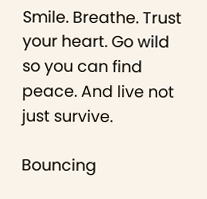Smile. Breathe. Trust your heart. Go wild so you can find peace. And live not just survive.

Bouncing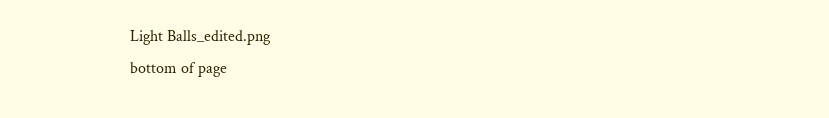Light Balls_edited.png
bottom of page